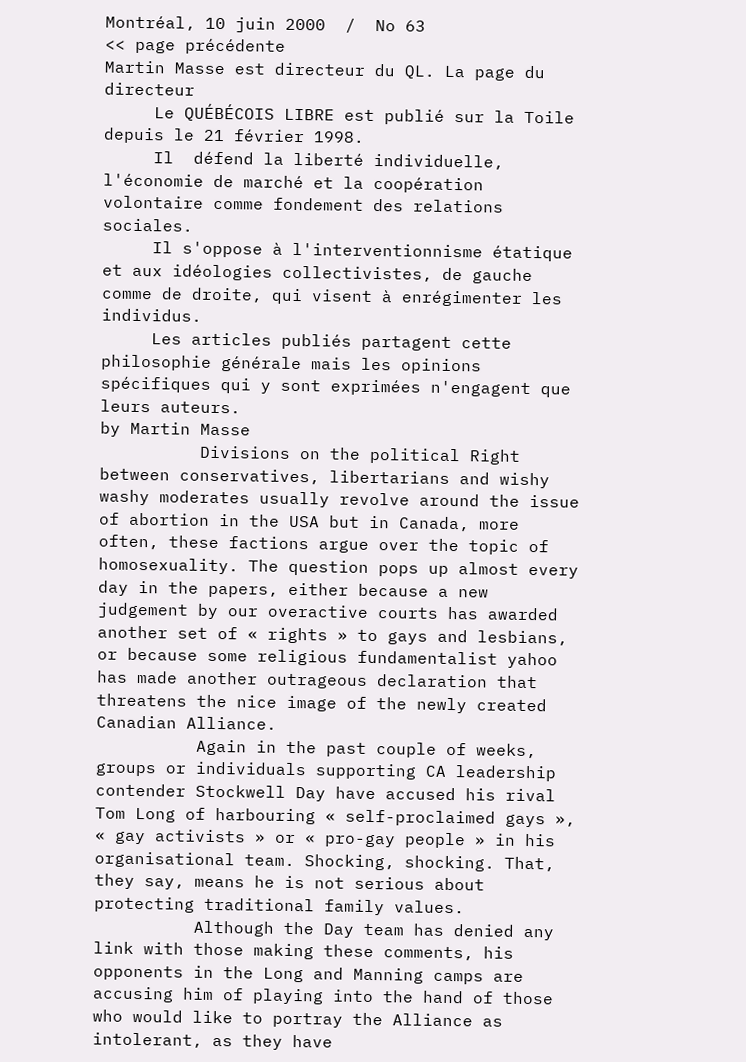Montréal, 10 juin 2000  /  No 63
<< page précédente
Martin Masse est directeur du QL. La page du directeur
     Le QUÉBÉCOIS LIBRE est publié sur la Toile depuis le 21 février 1998.
     Il  défend la liberté individuelle, l'économie de marché et la coopération volontaire comme fondement des relations sociales.
     Il s'oppose à l'interventionnisme étatique et aux idéologies collectivistes, de gauche comme de droite, qui visent à enrégimenter les individus.
     Les articles publiés partagent cette philosophie générale mais les opinions spécifiques qui y sont exprimées n'engagent que leurs auteurs.
by Martin Masse
          Divisions on the political Right between conservatives, libertarians and wishy washy moderates usually revolve around the issue of abortion in the USA but in Canada, more often, these factions argue over the topic of homosexuality. The question pops up almost every day in the papers, either because a new judgement by our overactive courts has awarded another set of « rights » to gays and lesbians, or because some religious fundamentalist yahoo has made another outrageous declaration that threatens the nice image of the newly created Canadian Alliance.
          Again in the past couple of weeks, groups or individuals supporting CA leadership contender Stockwell Day have accused his rival Tom Long of harbouring « self-proclaimed gays », « gay activists » or « pro-gay people » in his organisational team. Shocking, shocking. That, they say, means he is not serious about protecting traditional family values.
          Although the Day team has denied any link with those making these comments, his opponents in the Long and Manning camps are accusing him of playing into the hand of those who would like to portray the Alliance as intolerant, as they have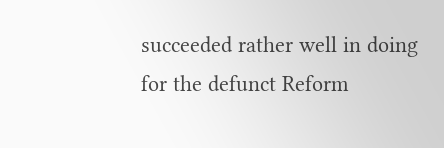succeeded rather well in doing for the defunct Reform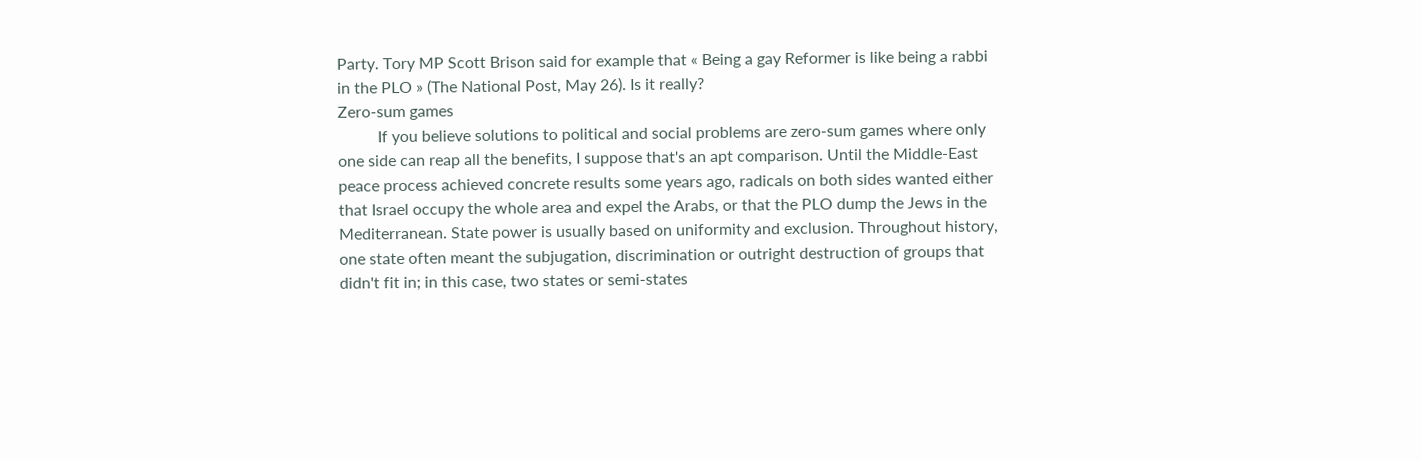Party. Tory MP Scott Brison said for example that « Being a gay Reformer is like being a rabbi in the PLO » (The National Post, May 26). Is it really?
Zero-sum games
          If you believe solutions to political and social problems are zero-sum games where only one side can reap all the benefits, I suppose that's an apt comparison. Until the Middle-East peace process achieved concrete results some years ago, radicals on both sides wanted either that Israel occupy the whole area and expel the Arabs, or that the PLO dump the Jews in the Mediterranean. State power is usually based on uniformity and exclusion. Throughout history, one state often meant the subjugation, discrimination or outright destruction of groups that didn't fit in; in this case, two states or semi-states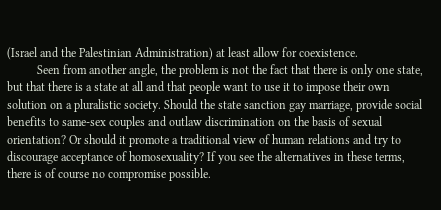(Israel and the Palestinian Administration) at least allow for coexistence.
          Seen from another angle, the problem is not the fact that there is only one state, but that there is a state at all and that people want to use it to impose their own solution on a pluralistic society. Should the state sanction gay marriage, provide social benefits to same-sex couples and outlaw discrimination on the basis of sexual orientation? Or should it promote a traditional view of human relations and try to discourage acceptance of homosexuality? If you see the alternatives in these terms, there is of course no compromise possible.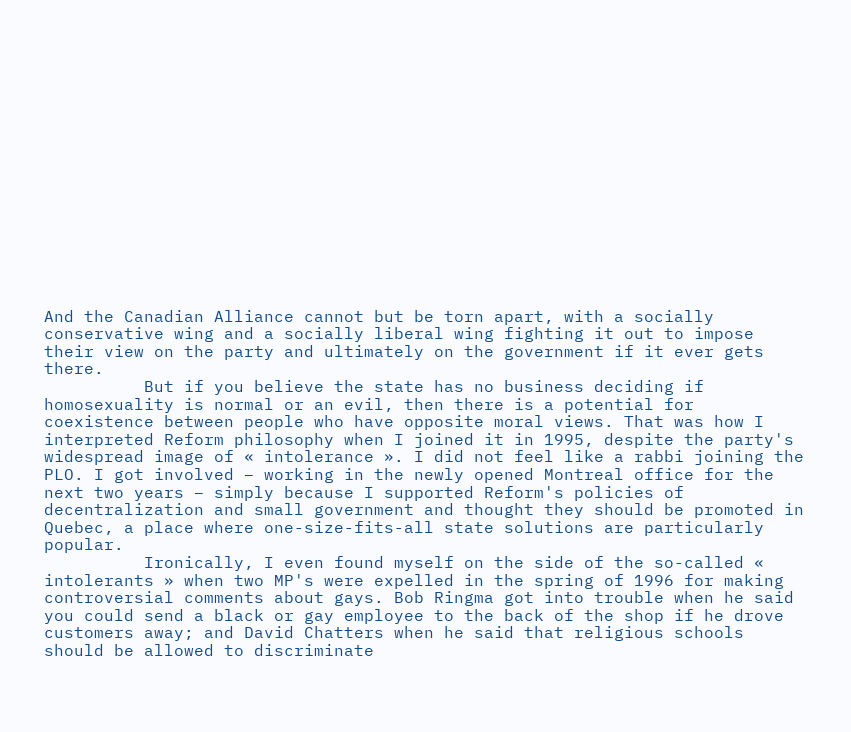And the Canadian Alliance cannot but be torn apart, with a socially conservative wing and a socially liberal wing fighting it out to impose their view on the party and ultimately on the government if it ever gets there.
          But if you believe the state has no business deciding if homosexuality is normal or an evil, then there is a potential for coexistence between people who have opposite moral views. That was how I interpreted Reform philosophy when I joined it in 1995, despite the party's widespread image of « intolerance ». I did not feel like a rabbi joining the PLO. I got involved – working in the newly opened Montreal office for the next two years – simply because I supported Reform's policies of decentralization and small government and thought they should be promoted in Quebec, a place where one-size-fits-all state solutions are particularly popular.
          Ironically, I even found myself on the side of the so-called « intolerants » when two MP's were expelled in the spring of 1996 for making controversial comments about gays. Bob Ringma got into trouble when he said you could send a black or gay employee to the back of the shop if he drove customers away; and David Chatters when he said that religious schools should be allowed to discriminate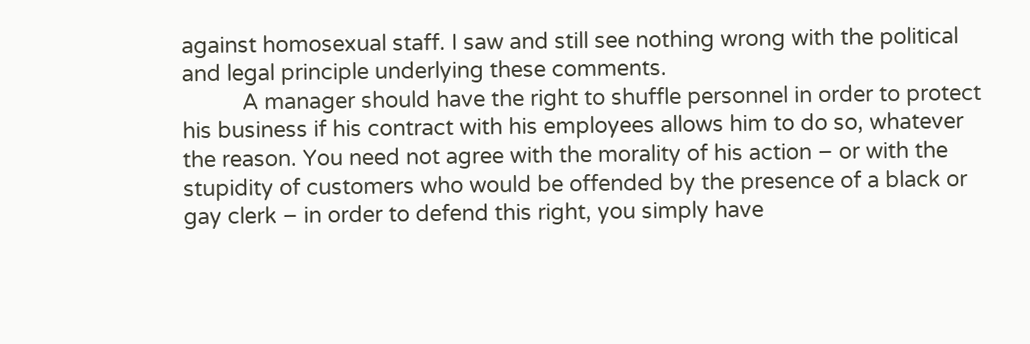against homosexual staff. I saw and still see nothing wrong with the political and legal principle underlying these comments.
          A manager should have the right to shuffle personnel in order to protect his business if his contract with his employees allows him to do so, whatever the reason. You need not agree with the morality of his action – or with the stupidity of customers who would be offended by the presence of a black or gay clerk – in order to defend this right, you simply have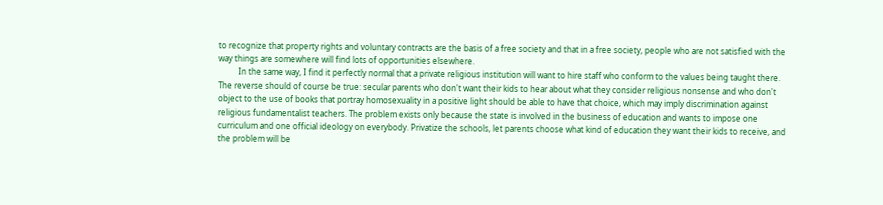to recognize that property rights and voluntary contracts are the basis of a free society and that in a free society, people who are not satisfied with the way things are somewhere will find lots of opportunities elsewhere.
          In the same way, I find it perfectly normal that a private religious institution will want to hire staff who conform to the values being taught there. The reverse should of course be true: secular parents who don't want their kids to hear about what they consider religious nonsense and who don't object to the use of books that portray homosexuality in a positive light should be able to have that choice, which may imply discrimination against religious fundamentalist teachers. The problem exists only because the state is involved in the business of education and wants to impose one curriculum and one official ideology on everybody. Privatize the schools, let parents choose what kind of education they want their kids to receive, and the problem will be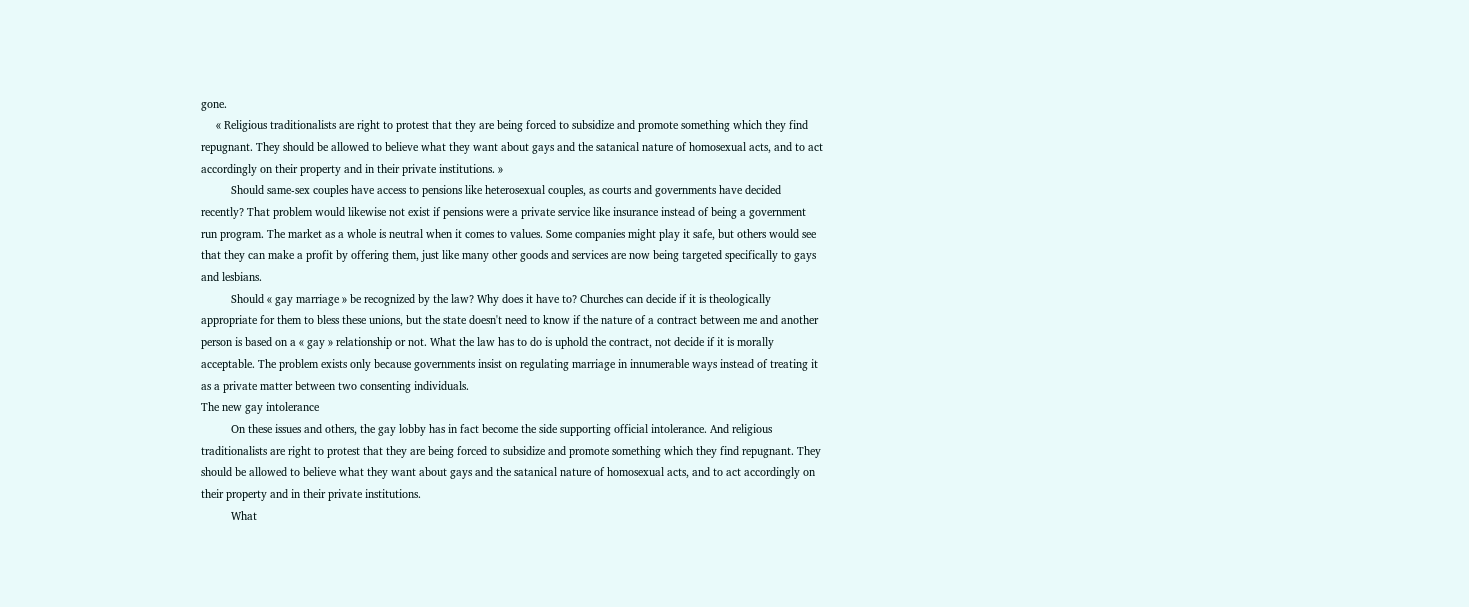gone.
     « Religious traditionalists are right to protest that they are being forced to subsidize and promote something which they find repugnant. They should be allowed to believe what they want about gays and the satanical nature of homosexual acts, and to act accordingly on their property and in their private institutions. »
          Should same-sex couples have access to pensions like heterosexual couples, as courts and governments have decided recently? That problem would likewise not exist if pensions were a private service like insurance instead of being a government run program. The market as a whole is neutral when it comes to values. Some companies might play it safe, but others would see that they can make a profit by offering them, just like many other goods and services are now being targeted specifically to gays and lesbians.
          Should « gay marriage » be recognized by the law? Why does it have to? Churches can decide if it is theologically appropriate for them to bless these unions, but the state doesn't need to know if the nature of a contract between me and another person is based on a « gay » relationship or not. What the law has to do is uphold the contract, not decide if it is morally acceptable. The problem exists only because governments insist on regulating marriage in innumerable ways instead of treating it as a private matter between two consenting individuals.
The new gay intolerance
          On these issues and others, the gay lobby has in fact become the side supporting official intolerance. And religious traditionalists are right to protest that they are being forced to subsidize and promote something which they find repugnant. They should be allowed to believe what they want about gays and the satanical nature of homosexual acts, and to act accordingly on their property and in their private institutions.
          What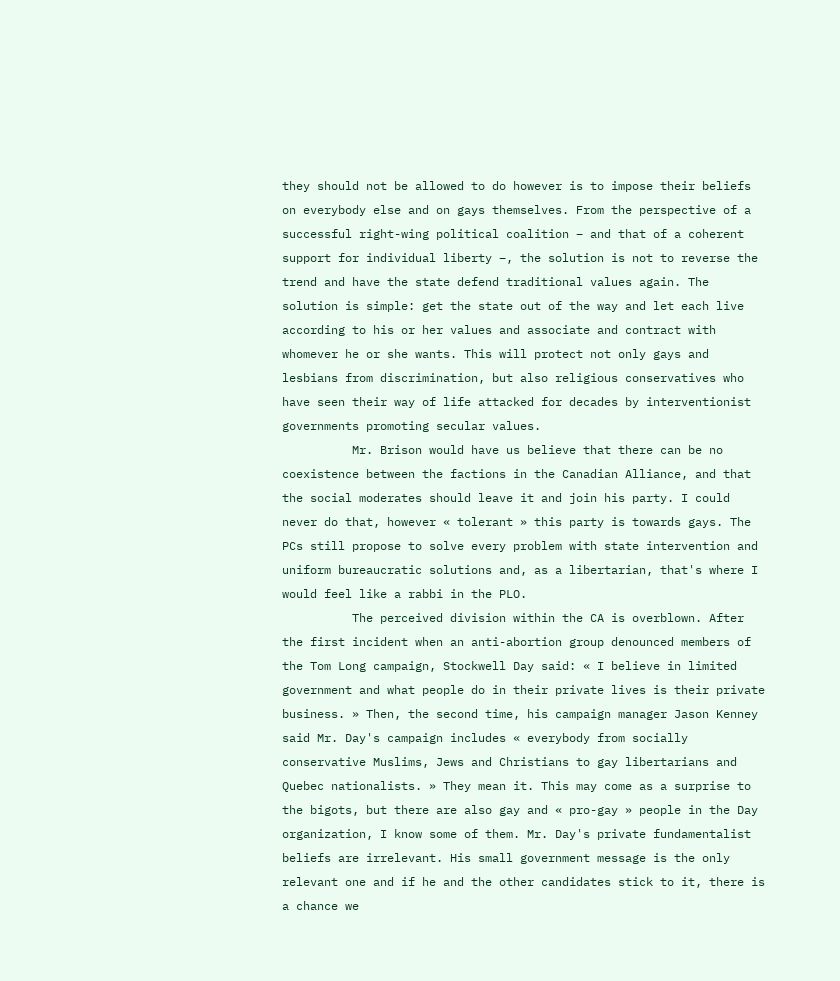they should not be allowed to do however is to impose their beliefs on everybody else and on gays themselves. From the perspective of a successful right-wing political coalition – and that of a coherent support for individual liberty –, the solution is not to reverse the trend and have the state defend traditional values again. The solution is simple: get the state out of the way and let each live according to his or her values and associate and contract with whomever he or she wants. This will protect not only gays and lesbians from discrimination, but also religious conservatives who have seen their way of life attacked for decades by interventionist governments promoting secular values.
          Mr. Brison would have us believe that there can be no coexistence between the factions in the Canadian Alliance, and that the social moderates should leave it and join his party. I could never do that, however « tolerant » this party is towards gays. The PCs still propose to solve every problem with state intervention and uniform bureaucratic solutions and, as a libertarian, that's where I would feel like a rabbi in the PLO.
          The perceived division within the CA is overblown. After the first incident when an anti-abortion group denounced members of the Tom Long campaign, Stockwell Day said: « I believe in limited government and what people do in their private lives is their private business. » Then, the second time, his campaign manager Jason Kenney said Mr. Day's campaign includes « everybody from socially conservative Muslims, Jews and Christians to gay libertarians and Quebec nationalists. » They mean it. This may come as a surprise to the bigots, but there are also gay and « pro-gay » people in the Day organization, I know some of them. Mr. Day's private fundamentalist beliefs are irrelevant. His small government message is the only relevant one and if he and the other candidates stick to it, there is a chance we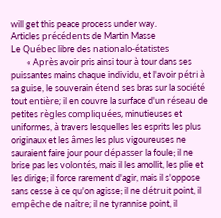will get this peace process under way.
Articles précédents de Martin Masse
Le Québec libre des nationalo-étatistes
        « Après avoir pris ainsi tour à tour dans ses puissantes mains chaque individu, et l'avoir pétri à sa guise, le souverain étend ses bras sur la société tout entière; il en couvre la surface d'un réseau de petites règles compliquées, minutieuses et uniformes, à travers lesquelles les esprits les plus originaux et les âmes les plus vigoureuses ne sauraient faire jour pour dépasser la foule; il ne brise pas les volontés, mais il les amollit, les plie et les dirige; il force rarement d'agir, mais il s'oppose sans cesse à ce qu'on agisse; il ne détruit point, il empêche de naître; il ne tyrannise point, il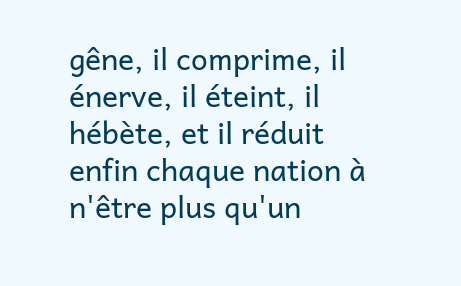gêne, il comprime, il énerve, il éteint, il hébète, et il réduit enfin chaque nation à n'être plus qu'un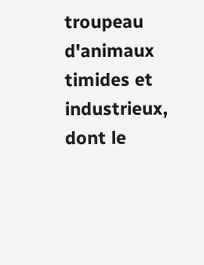troupeau d'animaux timides et industrieux, dont le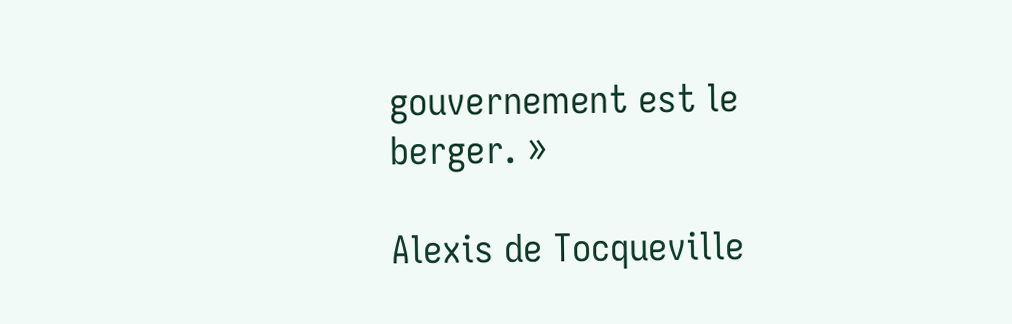gouvernement est le berger. »

Alexis de Tocqueville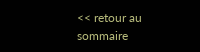<< retour au sommaire